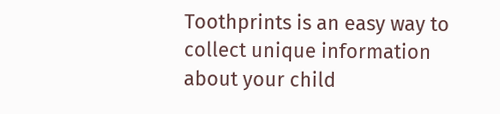Toothprints is an easy way to collect unique information about your child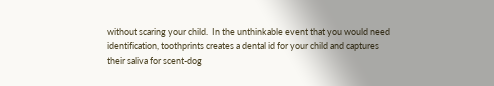without scaring your child.  In the unthinkable event that you would need
identification, toothprints creates a dental id for your child and captures their saliva for scent-dog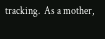tracking.  As a mother,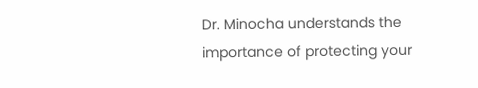Dr. Minocha understands the
importance of protecting your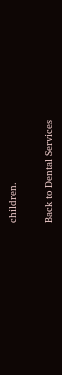children.

Back to Dental Services